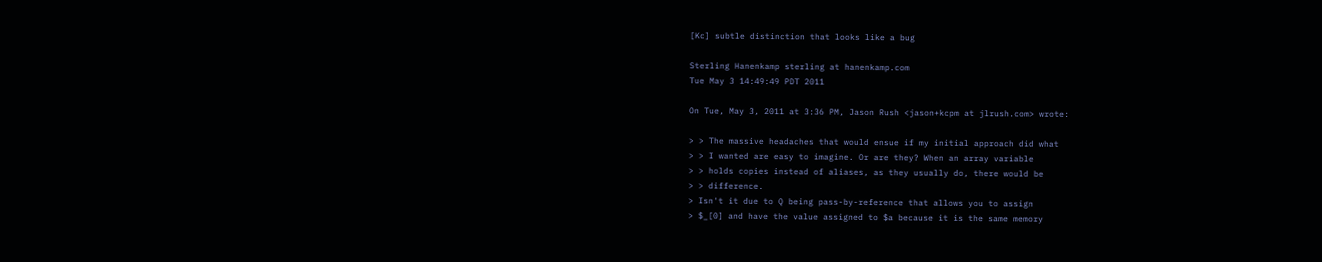[Kc] subtle distinction that looks like a bug

Sterling Hanenkamp sterling at hanenkamp.com
Tue May 3 14:49:49 PDT 2011

On Tue, May 3, 2011 at 3:36 PM, Jason Rush <jason+kcpm at jlrush.com> wrote:

> > The massive headaches that would ensue if my initial approach did what
> > I wanted are easy to imagine. Or are they? When an array variable
> > holds copies instead of aliases, as they usually do, there would be
> > difference.
> Isn't it due to Q being pass-by-reference that allows you to assign
> $_[0] and have the value assigned to $a because it is the same memory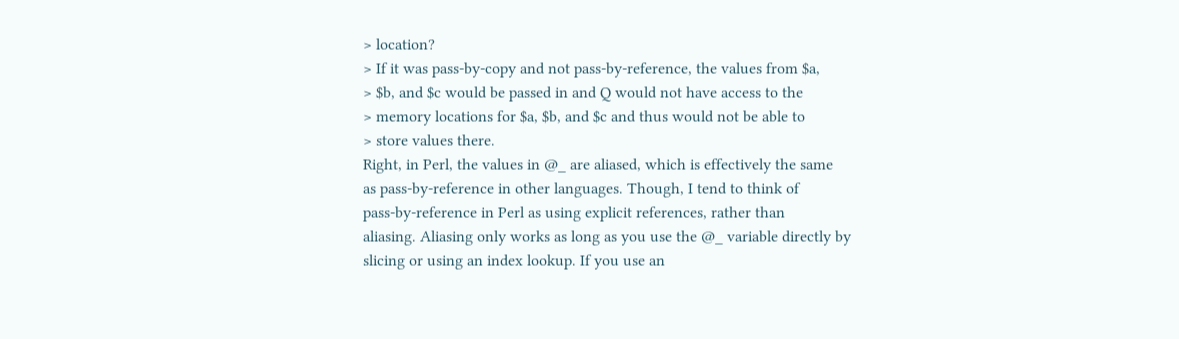> location?
> If it was pass-by-copy and not pass-by-reference, the values from $a,
> $b, and $c would be passed in and Q would not have access to the
> memory locations for $a, $b, and $c and thus would not be able to
> store values there.
Right, in Perl, the values in @_ are aliased, which is effectively the same
as pass-by-reference in other languages. Though, I tend to think of
pass-by-reference in Perl as using explicit references, rather than
aliasing. Aliasing only works as long as you use the @_ variable directly by
slicing or using an index lookup. If you use an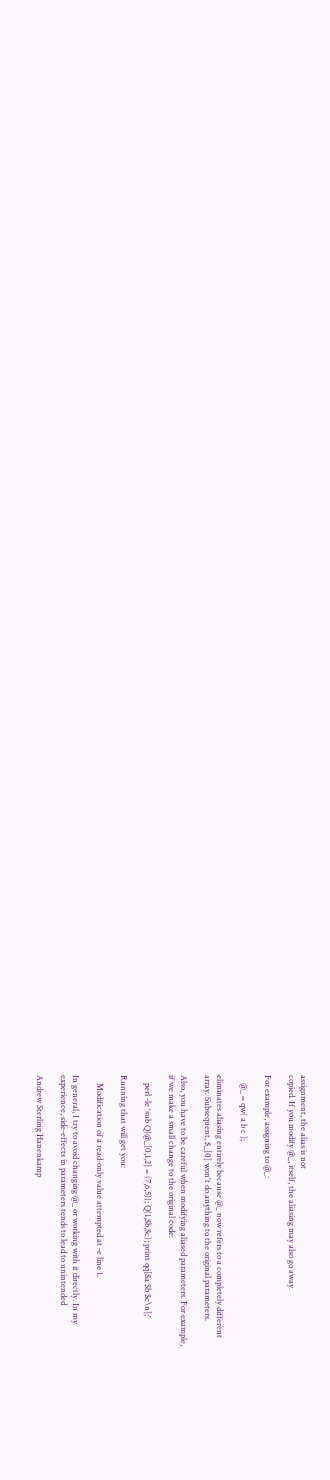assignment, the alias is not
copied. If you modify @_, itself, the aliasing may also go away.

For example, assigning to @_:

    @_ = qw( a b c );

eliminates aliasing entirely because @_ now refers to a completely different
array. Subsequent, $_[0] won't do anything to the original parameters.

Also, you have to be careful when modifying aliased parameters. For example,
if we make a small change to the original code:

    perl -le 'sub Q{@_[0,1,2] = (7,6,5)}; Q(1,$b,$c); print qq[$a $b $c\n];'

Running that will get you:

    Modification of a read-only value attempted at -e line 1.

In general, I try to avoid changing @_ or working with it directly. In my
experience, side-effects in parameters tends to lead to unintended

Andrew Sterling Hanenkamp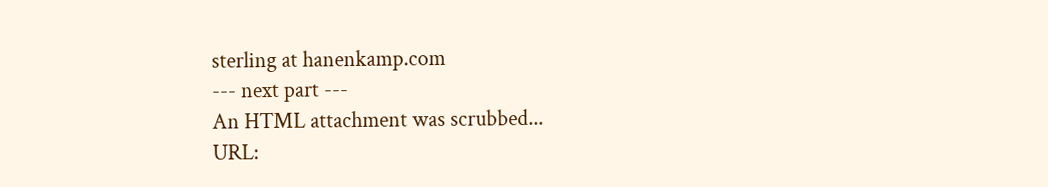sterling at hanenkamp.com
--- next part ---
An HTML attachment was scrubbed...
URL: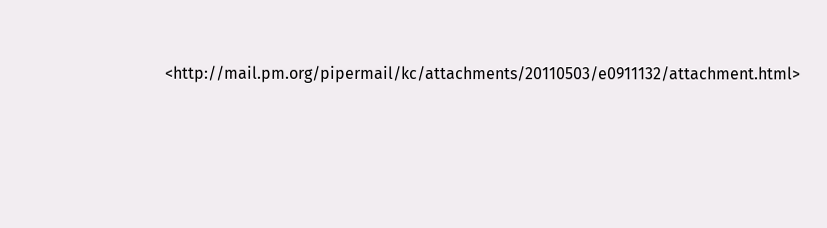<http://mail.pm.org/pipermail/kc/attachments/20110503/e0911132/attachment.html>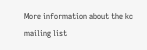More information about the kc mailing list